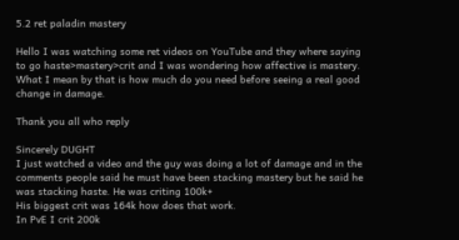5.2 ret paladin mastery

Hello I was watching some ret videos on YouTube and they where saying to go haste>mastery>crit and I was wondering how affective is mastery. What I mean by that is how much do you need before seeing a real good change in damage.

Thank you all who reply

Sincerely DUGHT
I just watched a video and the guy was doing a lot of damage and in the comments people said he must have been stacking mastery but he said he was stacking haste. He was criting 100k+
His biggest crit was 164k how does that work.
In PvE I crit 200k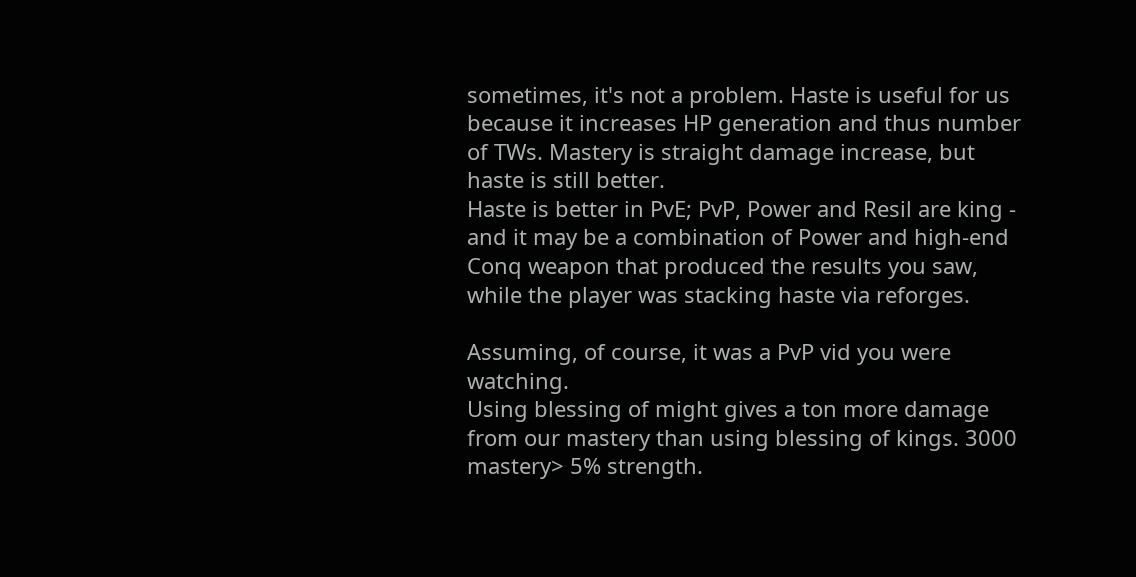sometimes, it's not a problem. Haste is useful for us because it increases HP generation and thus number of TWs. Mastery is straight damage increase, but haste is still better.
Haste is better in PvE; PvP, Power and Resil are king - and it may be a combination of Power and high-end Conq weapon that produced the results you saw, while the player was stacking haste via reforges.

Assuming, of course, it was a PvP vid you were watching.
Using blessing of might gives a ton more damage from our mastery than using blessing of kings. 3000 mastery> 5% strength.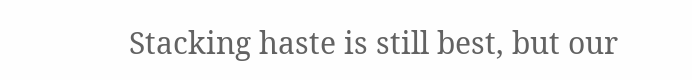Stacking haste is still best, but our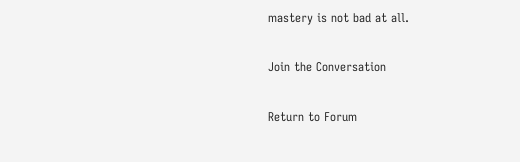mastery is not bad at all.

Join the Conversation

Return to Forum